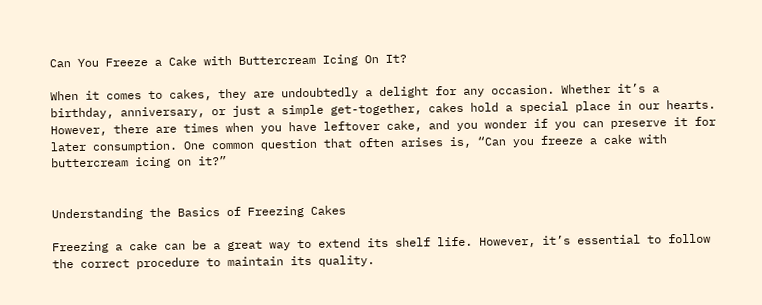Can You Freeze a Cake with Buttercream Icing On It?

When it comes to cakes, they are undoubtedly a delight for any occasion. Whether it’s a birthday, anniversary, or just a simple get-together, cakes hold a special place in our hearts. However, there are times when you have leftover cake, and you wonder if you can preserve it for later consumption. One common question that often arises is, “Can you freeze a cake with buttercream icing on it?”


Understanding the Basics of Freezing Cakes

Freezing a cake can be a great way to extend its shelf life. However, it’s essential to follow the correct procedure to maintain its quality.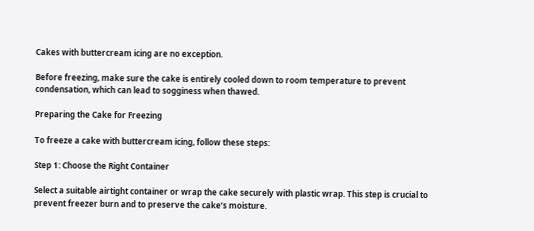Cakes with buttercream icing are no exception.

Before freezing, make sure the cake is entirely cooled down to room temperature to prevent condensation, which can lead to sogginess when thawed.

Preparing the Cake for Freezing

To freeze a cake with buttercream icing, follow these steps:

Step 1: Choose the Right Container

Select a suitable airtight container or wrap the cake securely with plastic wrap. This step is crucial to prevent freezer burn and to preserve the cake’s moisture.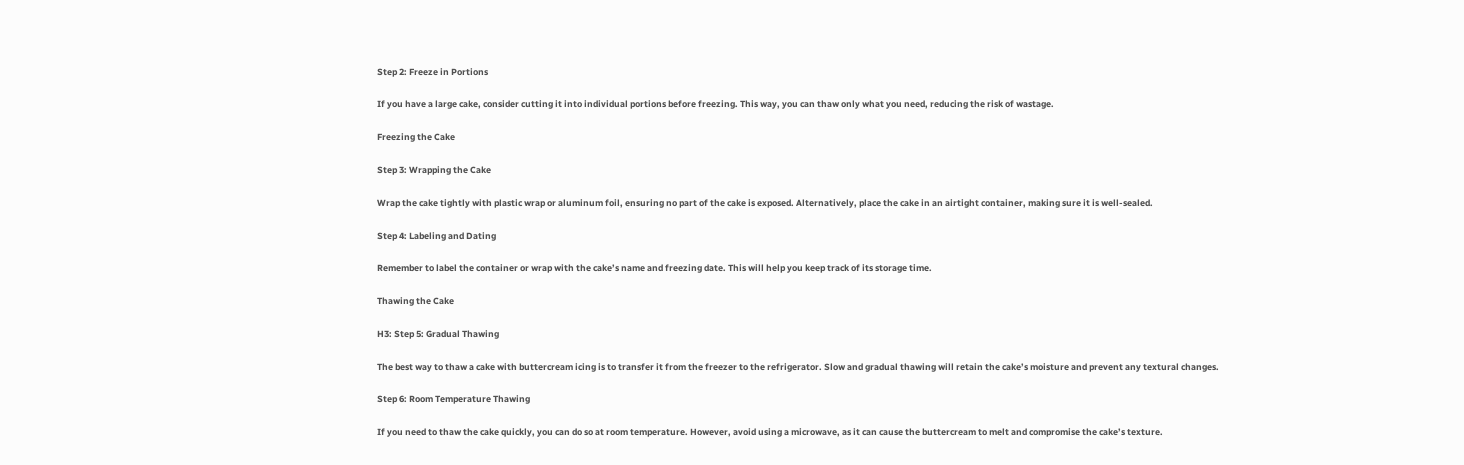Step 2: Freeze in Portions

If you have a large cake, consider cutting it into individual portions before freezing. This way, you can thaw only what you need, reducing the risk of wastage.

Freezing the Cake

Step 3: Wrapping the Cake

Wrap the cake tightly with plastic wrap or aluminum foil, ensuring no part of the cake is exposed. Alternatively, place the cake in an airtight container, making sure it is well-sealed.

Step 4: Labeling and Dating

Remember to label the container or wrap with the cake’s name and freezing date. This will help you keep track of its storage time.

Thawing the Cake

H3: Step 5: Gradual Thawing

The best way to thaw a cake with buttercream icing is to transfer it from the freezer to the refrigerator. Slow and gradual thawing will retain the cake’s moisture and prevent any textural changes.

Step 6: Room Temperature Thawing

If you need to thaw the cake quickly, you can do so at room temperature. However, avoid using a microwave, as it can cause the buttercream to melt and compromise the cake’s texture.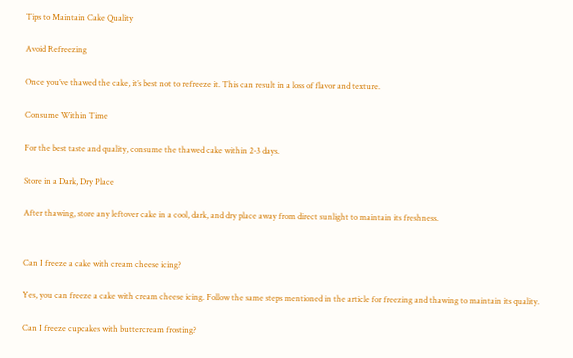Tips to Maintain Cake Quality

Avoid Refreezing

Once you’ve thawed the cake, it’s best not to refreeze it. This can result in a loss of flavor and texture.

Consume Within Time

For the best taste and quality, consume the thawed cake within 2-3 days.

Store in a Dark, Dry Place

After thawing, store any leftover cake in a cool, dark, and dry place away from direct sunlight to maintain its freshness.


Can I freeze a cake with cream cheese icing?

Yes, you can freeze a cake with cream cheese icing. Follow the same steps mentioned in the article for freezing and thawing to maintain its quality.

Can I freeze cupcakes with buttercream frosting?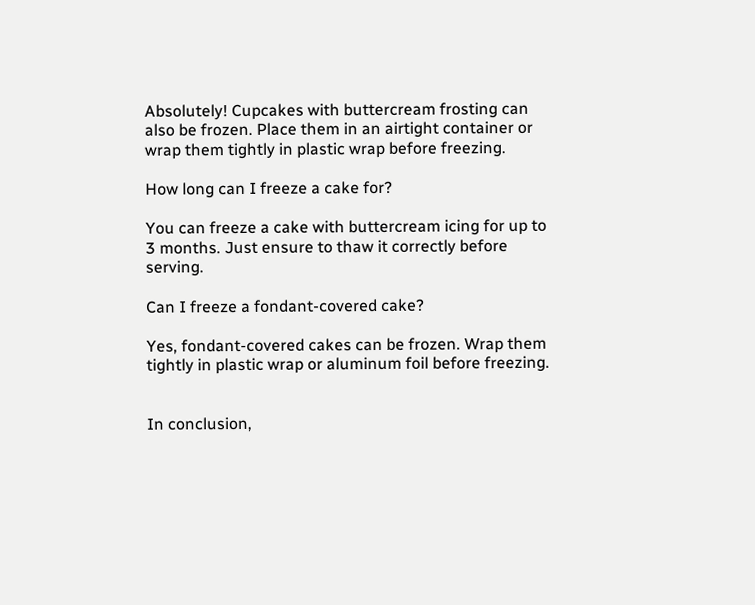Absolutely! Cupcakes with buttercream frosting can also be frozen. Place them in an airtight container or wrap them tightly in plastic wrap before freezing.

How long can I freeze a cake for?

You can freeze a cake with buttercream icing for up to 3 months. Just ensure to thaw it correctly before serving.

Can I freeze a fondant-covered cake?

Yes, fondant-covered cakes can be frozen. Wrap them tightly in plastic wrap or aluminum foil before freezing.


In conclusion,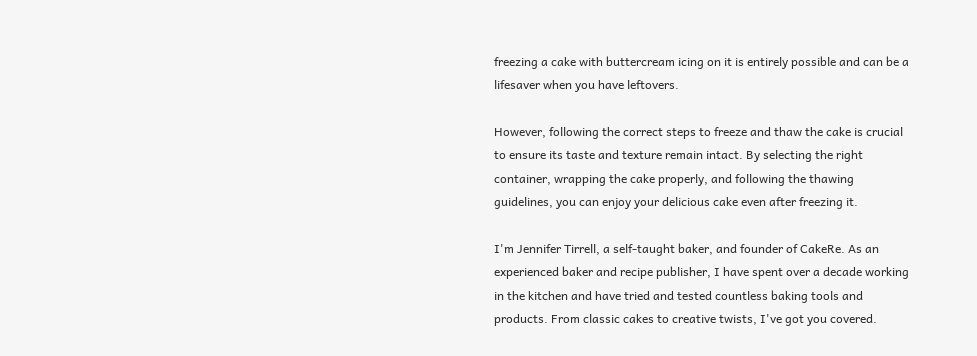freezing a cake with buttercream icing on it is entirely possible and can be a lifesaver when you have leftovers.

However, following the correct steps to freeze and thaw the cake is crucial to ensure its taste and texture remain intact. By selecting the right container, wrapping the cake properly, and following the thawing guidelines, you can enjoy your delicious cake even after freezing it.

I'm Jennifer Tirrell, a self-taught baker, and founder of CakeRe. As an experienced baker and recipe publisher, I have spent over a decade working in the kitchen and have tried and tested countless baking tools and products. From classic cakes to creative twists, I've got you covered.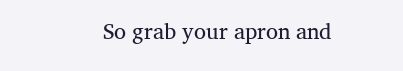So grab your apron and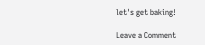let's get baking!

Leave a Comment